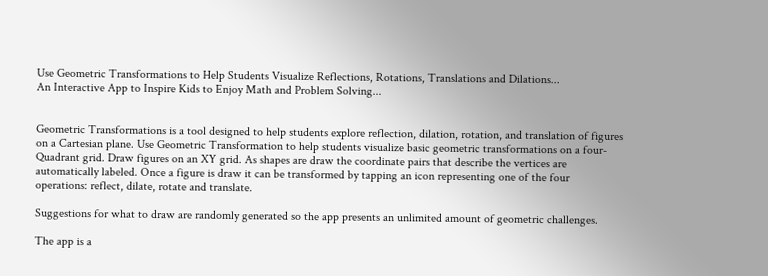Use Geometric Transformations to Help Students Visualize Reflections, Rotations, Translations and Dilations...
An Interactive App to Inspire Kids to Enjoy Math and Problem Solving...


Geometric Transformations is a tool designed to help students explore reflection, dilation, rotation, and translation of figures on a Cartesian plane. Use Geometric Transformation to help students visualize basic geometric transformations on a four-Quadrant grid. Draw figures on an XY grid. As shapes are draw the coordinate pairs that describe the vertices are automatically labeled. Once a figure is draw it can be transformed by tapping an icon representing one of the four operations: reflect, dilate, rotate and translate.

Suggestions for what to draw are randomly generated so the app presents an unlimited amount of geometric challenges.

The app is a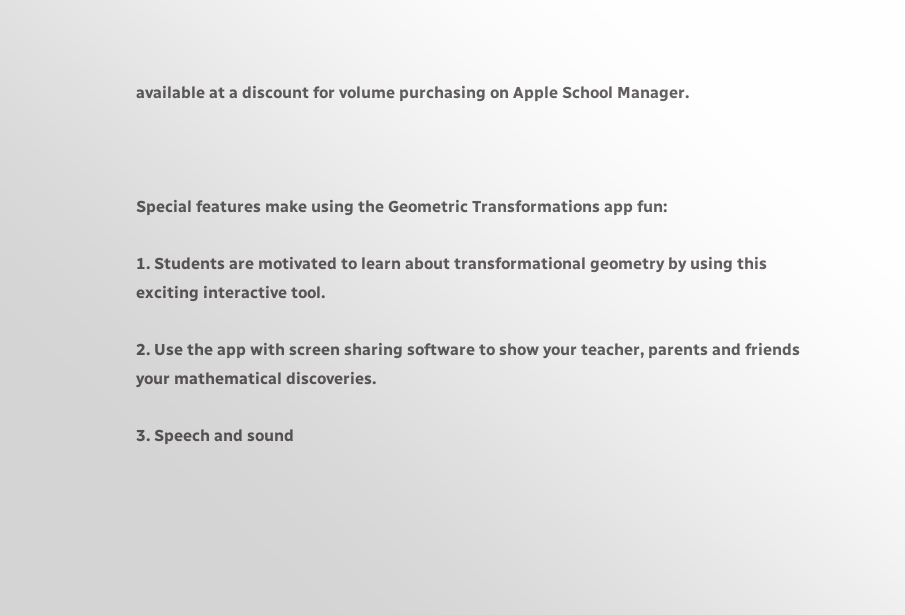available at a discount for volume purchasing on Apple School Manager.



Special features make using the Geometric Transformations app fun:

1. Students are motivated to learn about transformational geometry by using this exciting interactive tool.

2. Use the app with screen sharing software to show your teacher, parents and friends your mathematical discoveries.

3. Speech and sound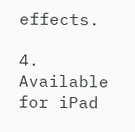effects.

4. Available for iPad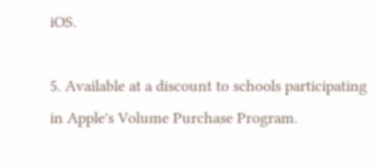iOS.

5. Available at a discount to schools participating in Apple's Volume Purchase Program.